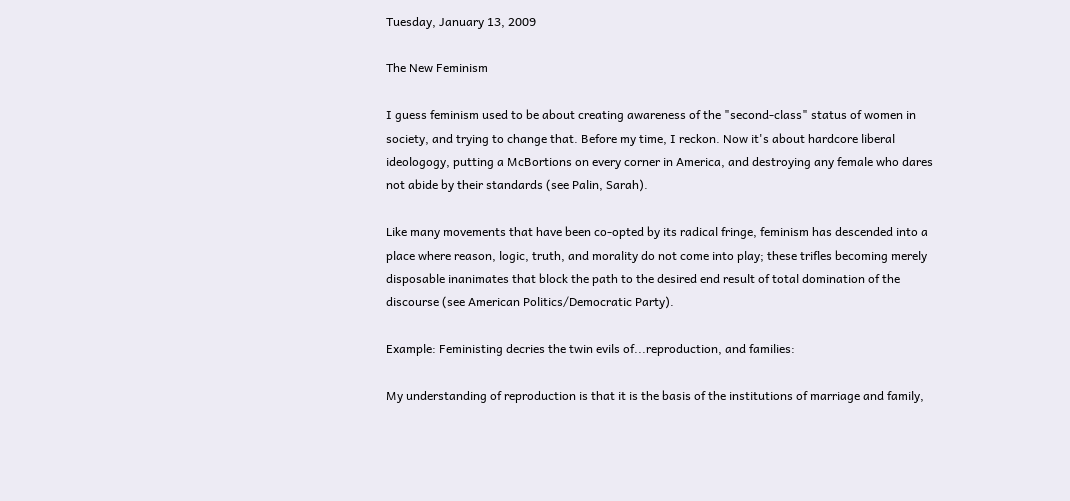Tuesday, January 13, 2009

The New Feminism

I guess feminism used to be about creating awareness of the "second-class" status of women in society, and trying to change that. Before my time, I reckon. Now it's about hardcore liberal ideologogy, putting a McBortions on every corner in America, and destroying any female who dares not abide by their standards (see Palin, Sarah).

Like many movements that have been co-opted by its radical fringe, feminism has descended into a place where reason, logic, truth, and morality do not come into play; these trifles becoming merely disposable inanimates that block the path to the desired end result of total domination of the discourse (see American Politics/Democratic Party).

Example: Feministing decries the twin evils of...reproduction, and families:

My understanding of reproduction is that it is the basis of the institutions of marriage and family,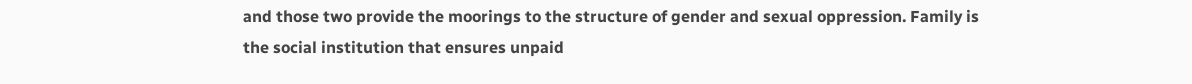and those two provide the moorings to the structure of gender and sexual oppression. Family is the social institution that ensures unpaid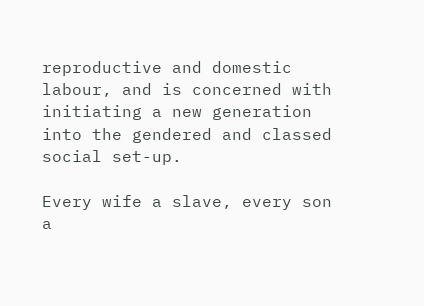reproductive and domestic labour, and is concerned with initiating a new generation into the gendered and classed social set-up.

Every wife a slave, every son a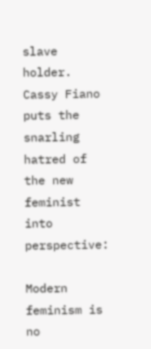slave holder. Cassy Fiano puts the snarling hatred of the new feminist into perspective:

Modern feminism is no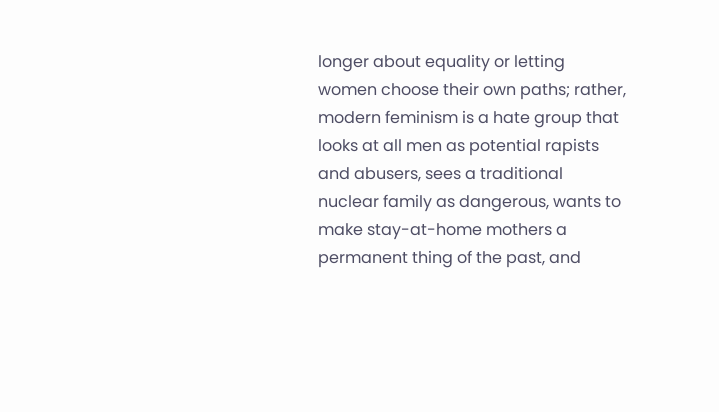longer about equality or letting women choose their own paths; rather, modern feminism is a hate group that looks at all men as potential rapists and abusers, sees a traditional nuclear family as dangerous, wants to make stay-at-home mothers a permanent thing of the past, and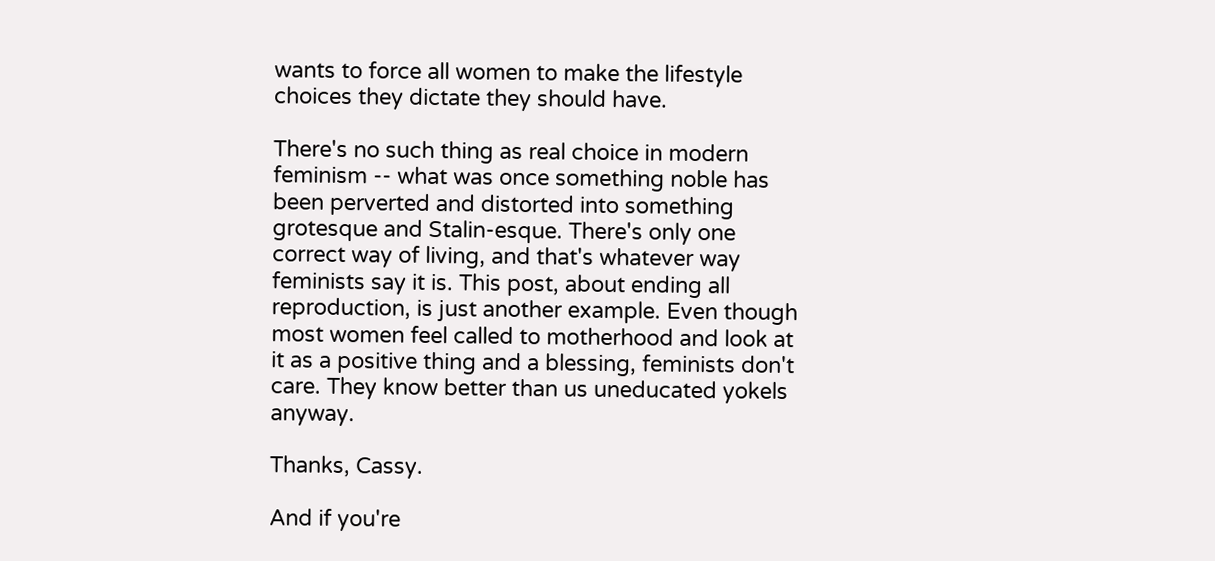wants to force all women to make the lifestyle choices they dictate they should have.

There's no such thing as real choice in modern feminism -- what was once something noble has been perverted and distorted into something grotesque and Stalin-esque. There's only one correct way of living, and that's whatever way feminists say it is. This post, about ending all reproduction, is just another example. Even though most women feel called to motherhood and look at it as a positive thing and a blessing, feminists don't care. They know better than us uneducated yokels anyway.

Thanks, Cassy.

And if you're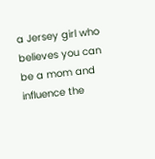a Jersey girl who believes you can be a mom and influence the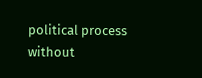political process without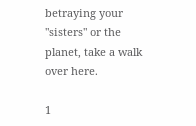betraying your "sisters" or the planet, take a walk over here.

1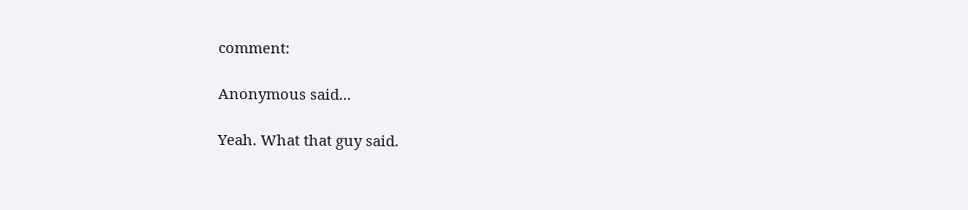comment:

Anonymous said...

Yeah. What that guy said.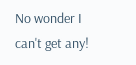No wonder I can't get any!